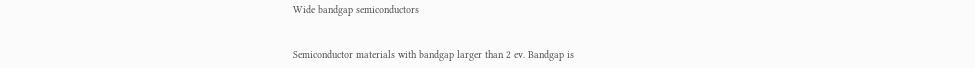Wide bandgap semiconductors


Semiconductor materials with bandgap larger than 2 ev. Bandgap is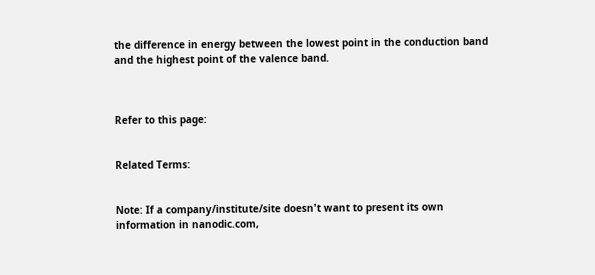the difference in energy between the lowest point in the conduction band and the highest point of the valence band.



Refer to this page:


Related Terms:


Note: If a company/institute/site doesn't want to present its own information in nanodic.com,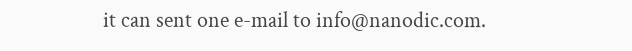it can sent one e-mail to info@nanodic.com.